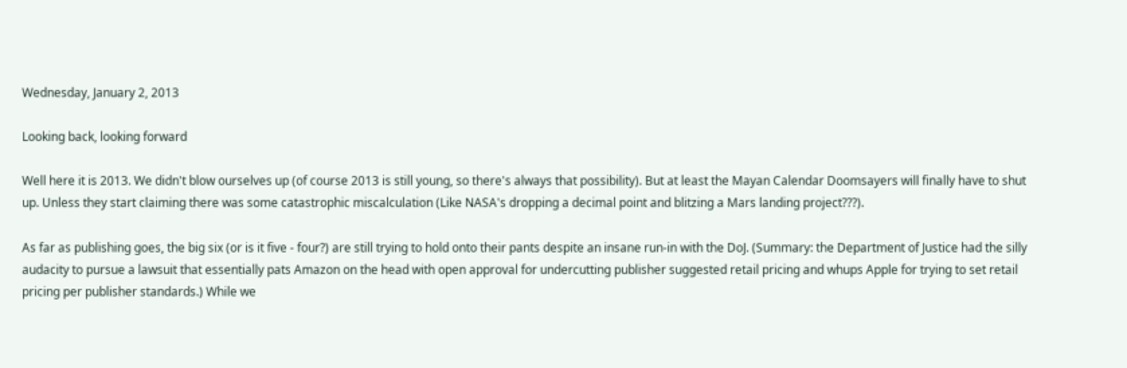Wednesday, January 2, 2013

Looking back, looking forward

Well here it is 2013. We didn't blow ourselves up (of course 2013 is still young, so there's always that possibility). But at least the Mayan Calendar Doomsayers will finally have to shut up. Unless they start claiming there was some catastrophic miscalculation (Like NASA's dropping a decimal point and blitzing a Mars landing project???).

As far as publishing goes, the big six (or is it five - four?) are still trying to hold onto their pants despite an insane run-in with the DoJ. (Summary: the Department of Justice had the silly audacity to pursue a lawsuit that essentially pats Amazon on the head with open approval for undercutting publisher suggested retail pricing and whups Apple for trying to set retail pricing per publisher standards.) While we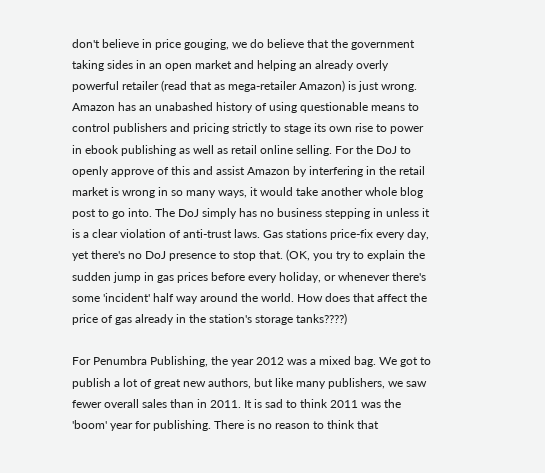don't believe in price gouging, we do believe that the government taking sides in an open market and helping an already overly powerful retailer (read that as mega-retailer Amazon) is just wrong. Amazon has an unabashed history of using questionable means to control publishers and pricing strictly to stage its own rise to power in ebook publishing as well as retail online selling. For the DoJ to openly approve of this and assist Amazon by interfering in the retail market is wrong in so many ways, it would take another whole blog post to go into. The DoJ simply has no business stepping in unless it is a clear violation of anti-trust laws. Gas stations price-fix every day, yet there's no DoJ presence to stop that. (OK, you try to explain the sudden jump in gas prices before every holiday, or whenever there's some 'incident' half way around the world. How does that affect the price of gas already in the station's storage tanks????)

For Penumbra Publishing, the year 2012 was a mixed bag. We got to publish a lot of great new authors, but like many publishers, we saw fewer overall sales than in 2011. It is sad to think 2011 was the 'boom' year for publishing. There is no reason to think that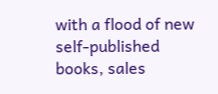with a flood of new self-published books, sales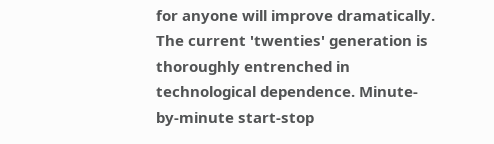for anyone will improve dramatically. The current 'twenties' generation is thoroughly entrenched in technological dependence. Minute-by-minute start-stop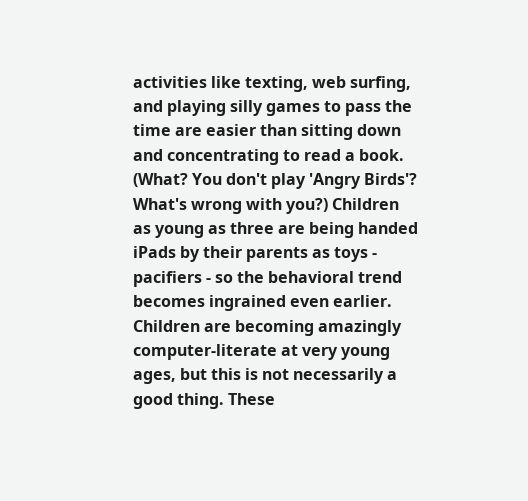activities like texting, web surfing, and playing silly games to pass the time are easier than sitting down and concentrating to read a book. (What? You don't play 'Angry Birds'? What's wrong with you?) Children as young as three are being handed iPads by their parents as toys - pacifiers - so the behavioral trend becomes ingrained even earlier. Children are becoming amazingly computer-literate at very young ages, but this is not necessarily a good thing. These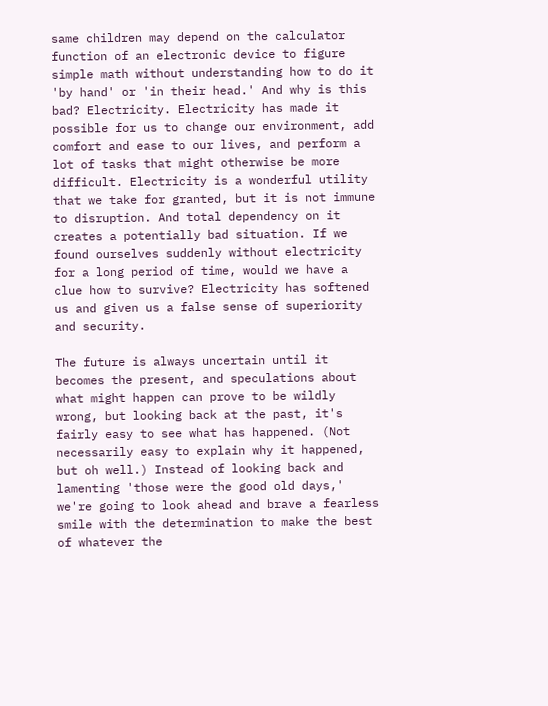same children may depend on the calculator function of an electronic device to figure simple math without understanding how to do it 'by hand' or 'in their head.' And why is this bad? Electricity. Electricity has made it possible for us to change our environment, add comfort and ease to our lives, and perform a lot of tasks that might otherwise be more difficult. Electricity is a wonderful utility that we take for granted, but it is not immune to disruption. And total dependency on it creates a potentially bad situation. If we found ourselves suddenly without electricity for a long period of time, would we have a clue how to survive? Electricity has softened us and given us a false sense of superiority and security.

The future is always uncertain until it becomes the present, and speculations about what might happen can prove to be wildly wrong, but looking back at the past, it's fairly easy to see what has happened. (Not necessarily easy to explain why it happened, but oh well.) Instead of looking back and lamenting 'those were the good old days,' we're going to look ahead and brave a fearless smile with the determination to make the best of whatever the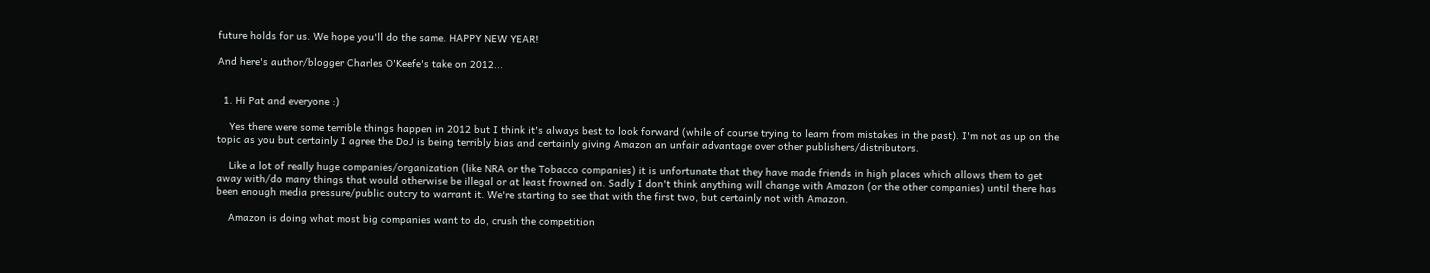future holds for us. We hope you'll do the same. HAPPY NEW YEAR!

And here's author/blogger Charles O'Keefe's take on 2012...


  1. Hi Pat and everyone :)

    Yes there were some terrible things happen in 2012 but I think it's always best to look forward (while of course trying to learn from mistakes in the past). I'm not as up on the topic as you but certainly I agree the DoJ is being terribly bias and certainly giving Amazon an unfair advantage over other publishers/distributors.

    Like a lot of really huge companies/organization (like NRA or the Tobacco companies) it is unfortunate that they have made friends in high places which allows them to get away with/do many things that would otherwise be illegal or at least frowned on. Sadly I don't think anything will change with Amazon (or the other companies) until there has been enough media pressure/public outcry to warrant it. We're starting to see that with the first two, but certainly not with Amazon.

    Amazon is doing what most big companies want to do, crush the competition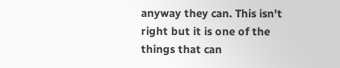anyway they can. This isn't right but it is one of the things that can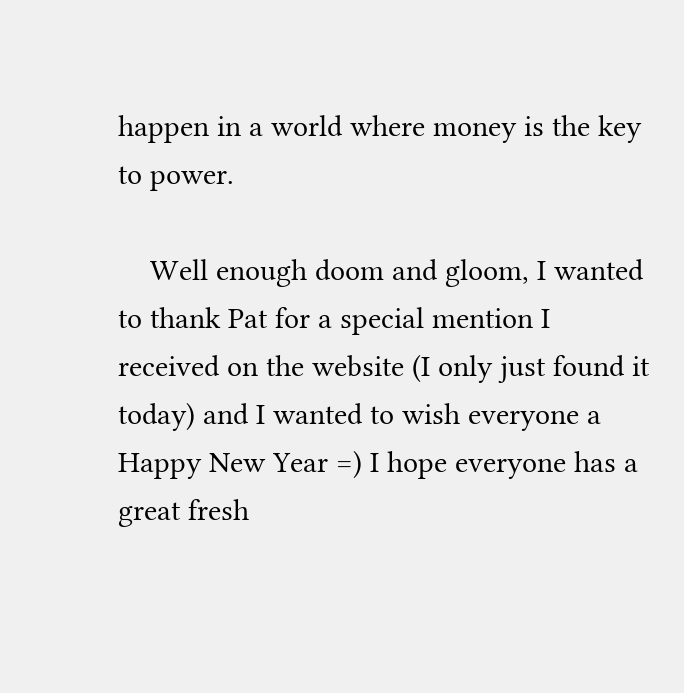happen in a world where money is the key to power.

    Well enough doom and gloom, I wanted to thank Pat for a special mention I received on the website (I only just found it today) and I wanted to wish everyone a Happy New Year =) I hope everyone has a great fresh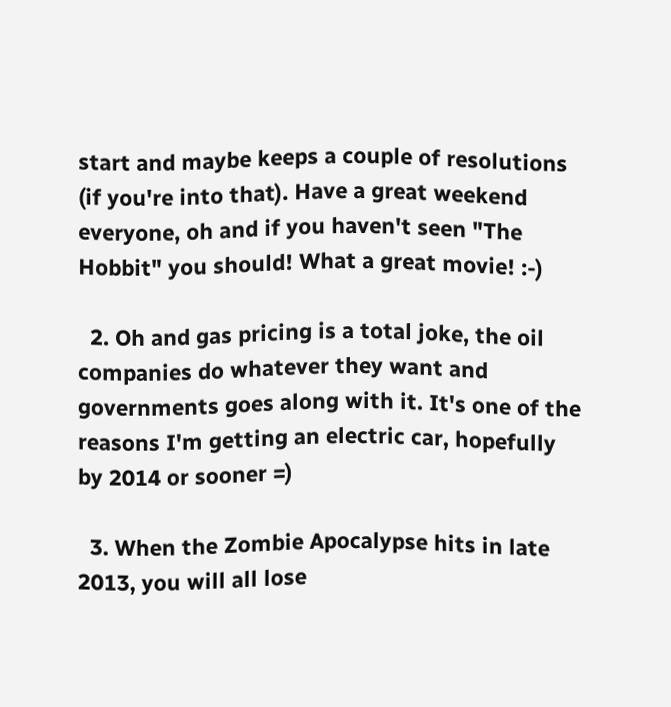start and maybe keeps a couple of resolutions (if you're into that). Have a great weekend everyone, oh and if you haven't seen "The Hobbit" you should! What a great movie! :-)

  2. Oh and gas pricing is a total joke, the oil companies do whatever they want and governments goes along with it. It's one of the reasons I'm getting an electric car, hopefully by 2014 or sooner =)

  3. When the Zombie Apocalypse hits in late 2013, you will all lose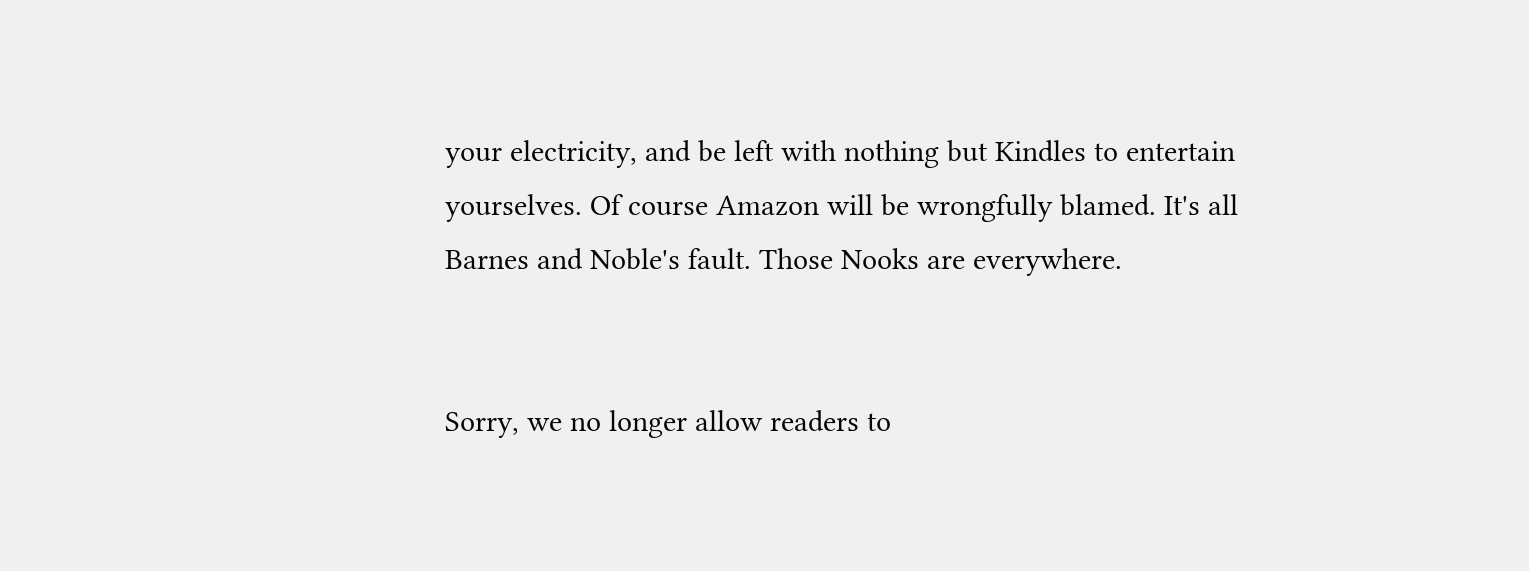your electricity, and be left with nothing but Kindles to entertain yourselves. Of course Amazon will be wrongfully blamed. It's all Barnes and Noble's fault. Those Nooks are everywhere.


Sorry, we no longer allow readers to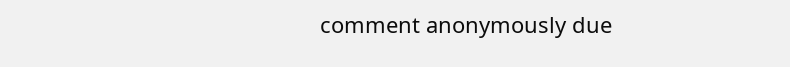comment anonymously due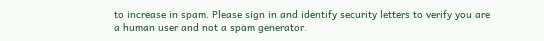to increase in spam. Please sign in and identify security letters to verify you are a human user and not a spam generator.